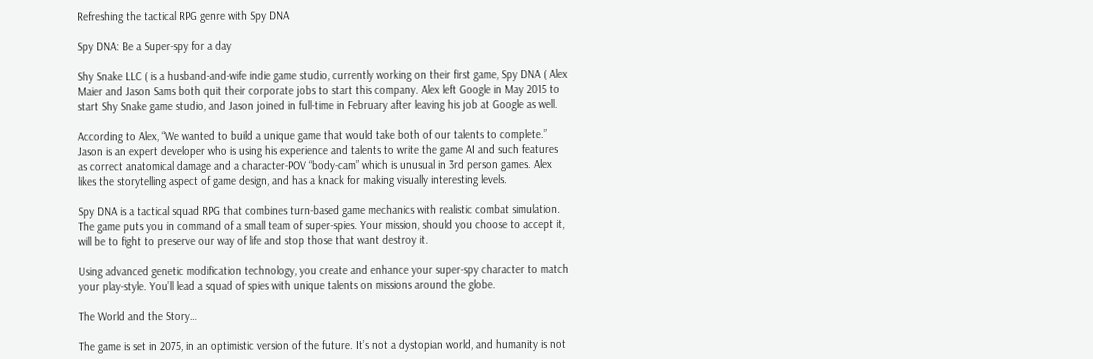Refreshing the tactical RPG genre with Spy DNA

Spy DNA: Be a Super-spy for a day

Shy Snake LLC ( is a husband-and-wife indie game studio, currently working on their first game, Spy DNA ( Alex Maier and Jason Sams both quit their corporate jobs to start this company. Alex left Google in May 2015 to start Shy Snake game studio, and Jason joined in full-time in February after leaving his job at Google as well.

According to Alex, “We wanted to build a unique game that would take both of our talents to complete.” Jason is an expert developer who is using his experience and talents to write the game AI and such features as correct anatomical damage and a character-POV “body-cam” which is unusual in 3rd person games. Alex likes the storytelling aspect of game design, and has a knack for making visually interesting levels.

Spy DNA is a tactical squad RPG that combines turn-based game mechanics with realistic combat simulation. The game puts you in command of a small team of super-spies. Your mission, should you choose to accept it, will be to fight to preserve our way of life and stop those that want destroy it.

Using advanced genetic modification technology, you create and enhance your super-spy character to match your play-style. You’ll lead a squad of spies with unique talents on missions around the globe.

The World and the Story…

The game is set in 2075, in an optimistic version of the future. It’s not a dystopian world, and humanity is not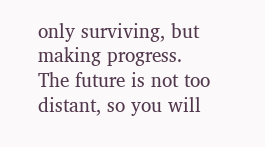only surviving, but making progress. The future is not too distant, so you will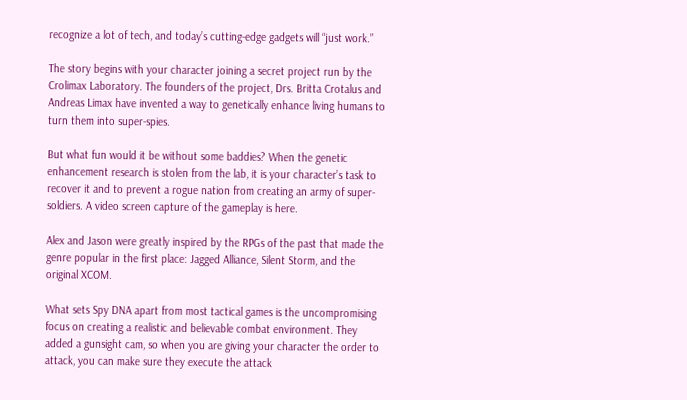recognize a lot of tech, and today’s cutting-edge gadgets will “just work.”

The story begins with your character joining a secret project run by the Crolimax Laboratory. The founders of the project, Drs. Britta Crotalus and Andreas Limax have invented a way to genetically enhance living humans to turn them into super-spies.

But what fun would it be without some baddies? When the genetic enhancement research is stolen from the lab, it is your character’s task to recover it and to prevent a rogue nation from creating an army of super-soldiers. A video screen capture of the gameplay is here.

Alex and Jason were greatly inspired by the RPGs of the past that made the genre popular in the first place: Jagged Alliance, Silent Storm, and the original XCOM.

What sets Spy DNA apart from most tactical games is the uncompromising focus on creating a realistic and believable combat environment. They added a gunsight cam, so when you are giving your character the order to attack, you can make sure they execute the attack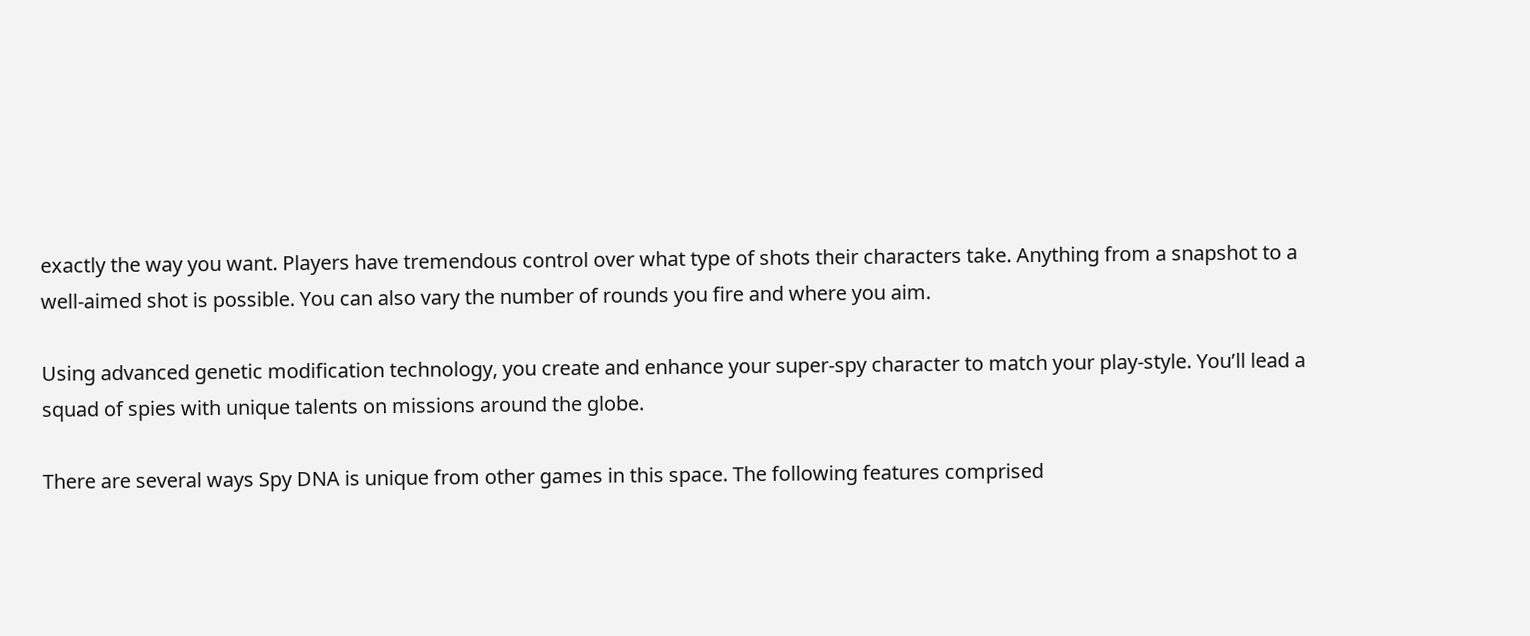exactly the way you want. Players have tremendous control over what type of shots their characters take. Anything from a snapshot to a well-aimed shot is possible. You can also vary the number of rounds you fire and where you aim.

Using advanced genetic modification technology, you create and enhance your super-spy character to match your play-style. You’ll lead a squad of spies with unique talents on missions around the globe.

There are several ways Spy DNA is unique from other games in this space. The following features comprised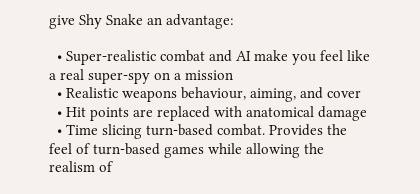give Shy Snake an advantage:

  • Super-realistic combat and AI make you feel like a real super-spy on a mission
  • Realistic weapons behaviour, aiming, and cover
  • Hit points are replaced with anatomical damage
  • Time slicing turn-based combat. Provides the feel of turn-based games while allowing the realism of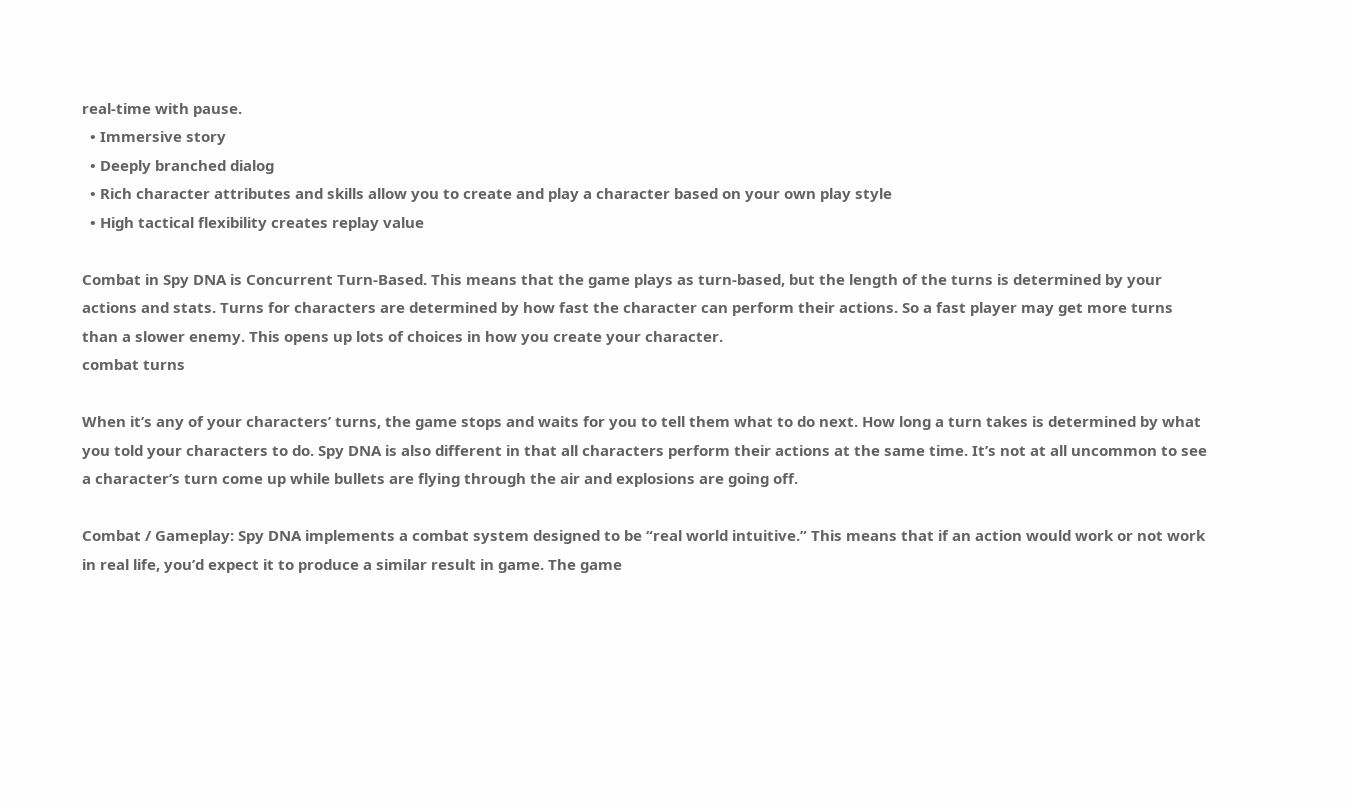real-time with pause.
  • Immersive story
  • Deeply branched dialog
  • Rich character attributes and skills allow you to create and play a character based on your own play style
  • High tactical flexibility creates replay value

Combat in Spy DNA is Concurrent Turn-Based. This means that the game plays as turn-based, but the length of the turns is determined by your actions and stats. Turns for characters are determined by how fast the character can perform their actions. So a fast player may get more turns than a slower enemy. This opens up lots of choices in how you create your character.
combat turns

When it’s any of your characters’ turns, the game stops and waits for you to tell them what to do next. How long a turn takes is determined by what you told your characters to do. Spy DNA is also different in that all characters perform their actions at the same time. It’s not at all uncommon to see a character’s turn come up while bullets are flying through the air and explosions are going off.

Combat / Gameplay: Spy DNA implements a combat system designed to be “real world intuitive.” This means that if an action would work or not work in real life, you’d expect it to produce a similar result in game. The game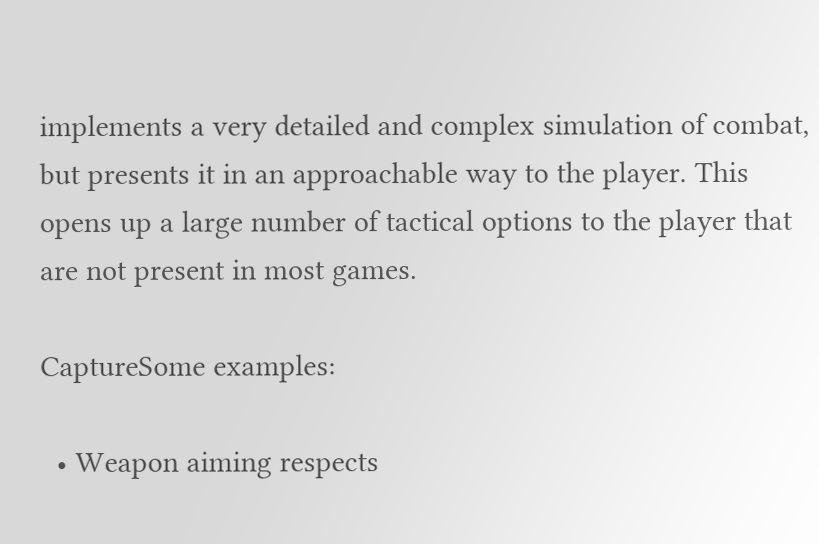implements a very detailed and complex simulation of combat, but presents it in an approachable way to the player. This opens up a large number of tactical options to the player that are not present in most games.

CaptureSome examples:

  • Weapon aiming respects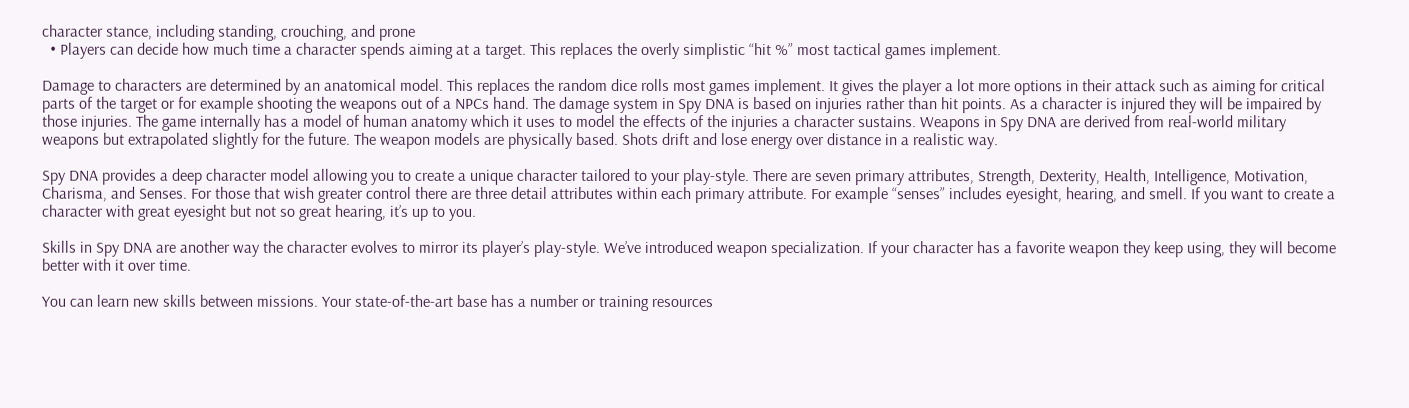character stance, including standing, crouching, and prone
  • Players can decide how much time a character spends aiming at a target. This replaces the overly simplistic “hit %” most tactical games implement.

Damage to characters are determined by an anatomical model. This replaces the random dice rolls most games implement. It gives the player a lot more options in their attack such as aiming for critical parts of the target or for example shooting the weapons out of a NPCs hand. The damage system in Spy DNA is based on injuries rather than hit points. As a character is injured they will be impaired by those injuries. The game internally has a model of human anatomy which it uses to model the effects of the injuries a character sustains. Weapons in Spy DNA are derived from real-world military weapons but extrapolated slightly for the future. The weapon models are physically based. Shots drift and lose energy over distance in a realistic way.

Spy DNA provides a deep character model allowing you to create a unique character tailored to your play-style. There are seven primary attributes, Strength, Dexterity, Health, Intelligence, Motivation, Charisma, and Senses. For those that wish greater control there are three detail attributes within each primary attribute. For example “senses” includes eyesight, hearing, and smell. If you want to create a character with great eyesight but not so great hearing, it’s up to you.

Skills in Spy DNA are another way the character evolves to mirror its player’s play-style. We’ve introduced weapon specialization. If your character has a favorite weapon they keep using, they will become better with it over time.

You can learn new skills between missions. Your state-of-the-art base has a number or training resources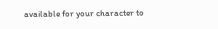available for your character to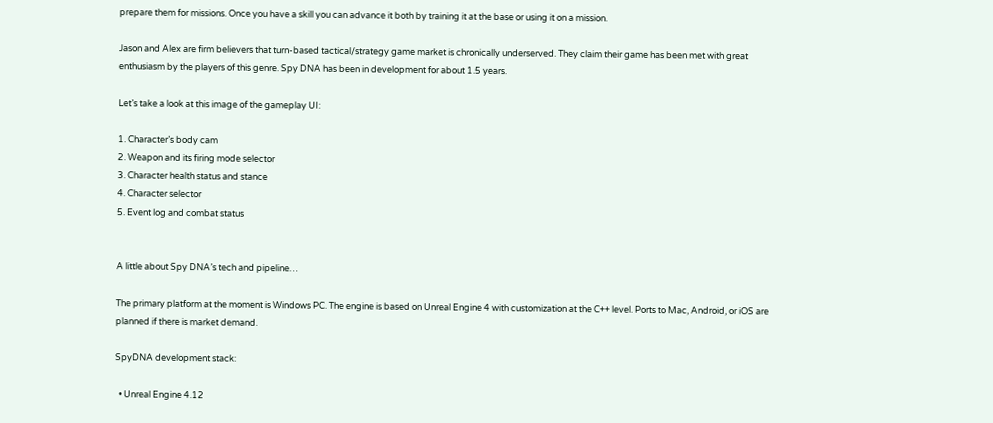prepare them for missions. Once you have a skill you can advance it both by training it at the base or using it on a mission.

Jason and Alex are firm believers that turn-based tactical/strategy game market is chronically underserved. They claim their game has been met with great enthusiasm by the players of this genre. Spy DNA has been in development for about 1.5 years.

Let’s take a look at this image of the gameplay UI:

1. Character’s body cam
2. Weapon and its firing mode selector
3. Character health status and stance
4. Character selector
5. Event log and combat status


A little about Spy DNA’s tech and pipeline…

The primary platform at the moment is Windows PC. The engine is based on Unreal Engine 4 with customization at the C++ level. Ports to Mac, Android, or iOS are planned if there is market demand.

SpyDNA development stack:

  • Unreal Engine 4.12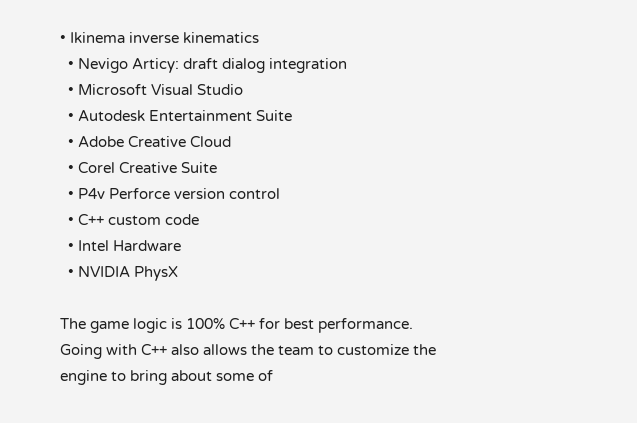• Ikinema inverse kinematics
  • Nevigo Articy: draft dialog integration
  • Microsoft Visual Studio
  • Autodesk Entertainment Suite
  • Adobe Creative Cloud
  • Corel Creative Suite
  • P4v Perforce version control
  • C++ custom code
  • Intel Hardware
  • NVIDIA PhysX

The game logic is 100% C++ for best performance. Going with C++ also allows the team to customize the engine to bring about some of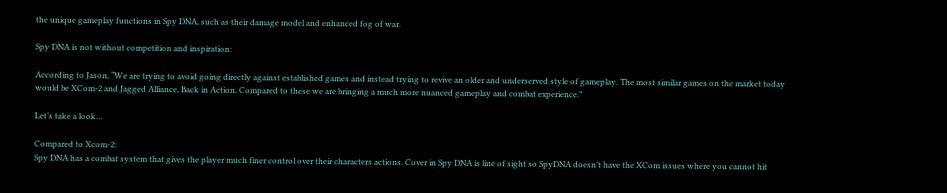the unique gameplay functions in Spy DNA, such as their damage model and enhanced fog of war.

Spy DNA is not without competition and inspiration:

According to Jason, “We are trying to avoid going directly against established games and instead trying to revive an older and underserved style of gameplay. The most similar games on the market today would be XCom-2 and Jagged Alliance, Back in Action. Compared to these we are bringing a much more nuanced gameplay and combat experience.”

Let’s take a look…

Compared to Xcom-2:
Spy DNA has a combat system that gives the player much finer control over their characters actions. Cover in Spy DNA is line of sight so SpyDNA doesn’t have the XCom issues where you cannot hit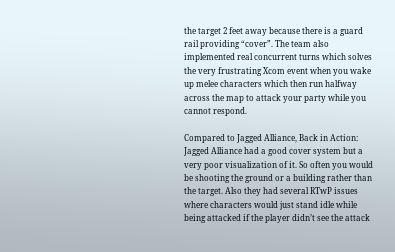the target 2 feet away because there is a guard rail providing “cover”. The team also implemented real concurrent turns which solves the very frustrating Xcom event when you wake up melee characters which then run halfway across the map to attack your party while you cannot respond.

Compared to Jagged Alliance, Back in Action:
Jagged Alliance had a good cover system but a very poor visualization of it. So often you would be shooting the ground or a building rather than the target. Also they had several RTwP issues where characters would just stand idle while being attacked if the player didn’t see the attack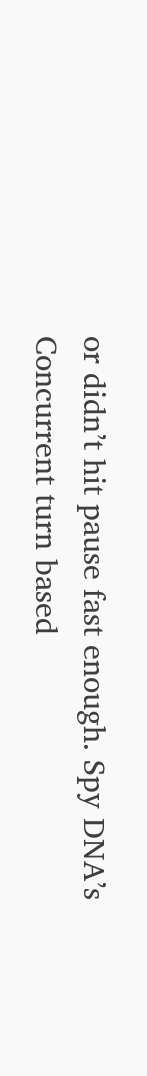or didn’t hit pause fast enough. Spy DNA’s Concurrent turn based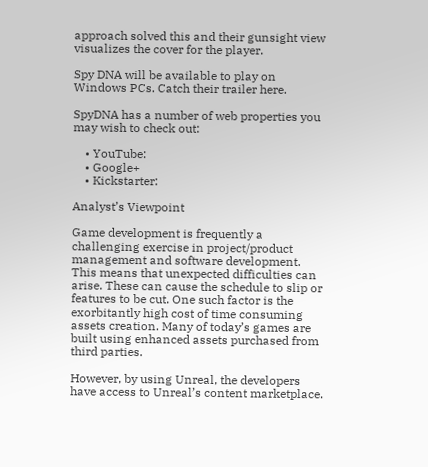approach solved this and their gunsight view visualizes the cover for the player.

Spy DNA will be available to play on Windows PCs. Catch their trailer here.

SpyDNA has a number of web properties you may wish to check out:

    • YouTube:
    • Google+
    • Kickstarter:

Analyst’s Viewpoint

Game development is frequently a challenging exercise in project/product management and software development. This means that unexpected difficulties can arise. These can cause the schedule to slip or features to be cut. One such factor is the exorbitantly high cost of time consuming assets creation. Many of today’s games are built using enhanced assets purchased from third parties.

However, by using Unreal, the developers have access to Unreal’s content marketplace.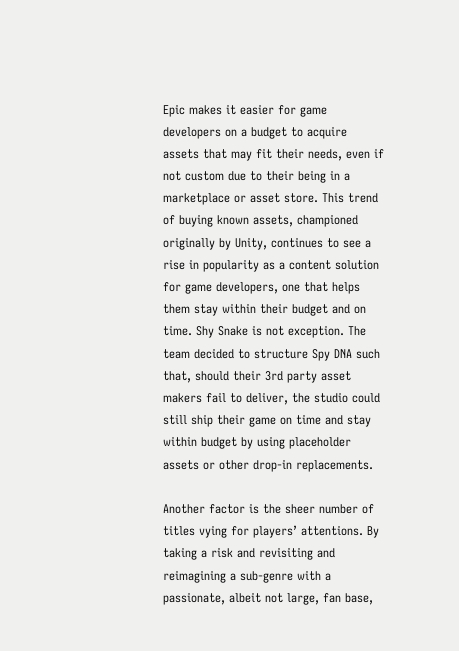Epic makes it easier for game developers on a budget to acquire assets that may fit their needs, even if not custom due to their being in a marketplace or asset store. This trend of buying known assets, championed originally by Unity, continues to see a rise in popularity as a content solution for game developers, one that helps them stay within their budget and on time. Shy Snake is not exception. The team decided to structure Spy DNA such that, should their 3rd party asset makers fail to deliver, the studio could still ship their game on time and stay within budget by using placeholder assets or other drop-in replacements.

Another factor is the sheer number of titles vying for players’ attentions. By taking a risk and revisiting and reimagining a sub-genre with a passionate, albeit not large, fan base,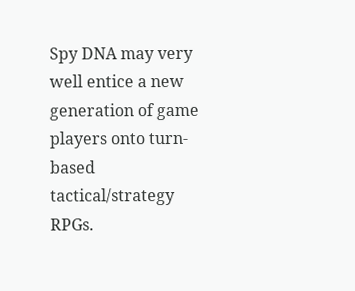Spy DNA may very well entice a new generation of game players onto turn-based tactical/strategy RPGs.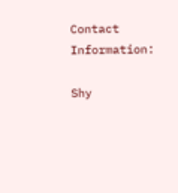Contact Information:

Shy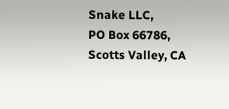Snake LLC,
PO Box 66786,
Scotts Valley, CA